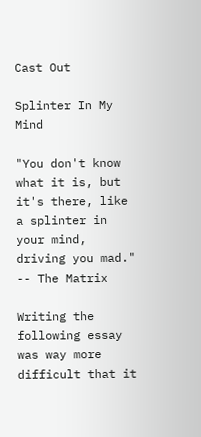Cast Out

Splinter In My Mind

"You don't know what it is, but it's there, like a splinter in your mind, driving you mad." -- The Matrix

Writing the following essay was way more difficult that it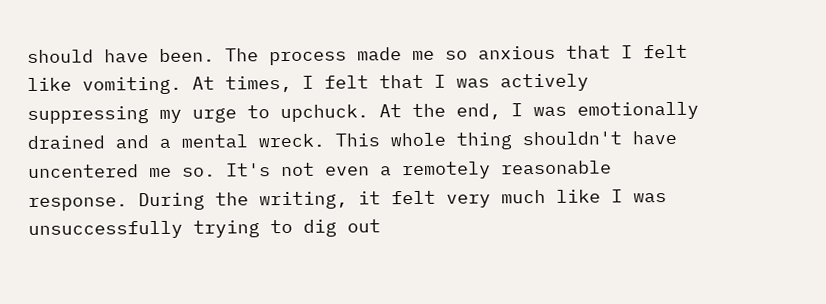should have been. The process made me so anxious that I felt like vomiting. At times, I felt that I was actively suppressing my urge to upchuck. At the end, I was emotionally drained and a mental wreck. This whole thing shouldn't have uncentered me so. It's not even a remotely reasonable response. During the writing, it felt very much like I was unsuccessfully trying to dig out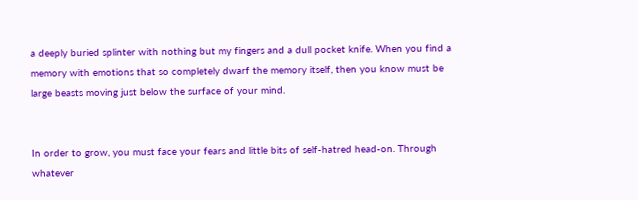a deeply buried splinter with nothing but my fingers and a dull pocket knife. When you find a memory with emotions that so completely dwarf the memory itself, then you know must be large beasts moving just below the surface of your mind.


In order to grow, you must face your fears and little bits of self-hatred head-on. Through whatever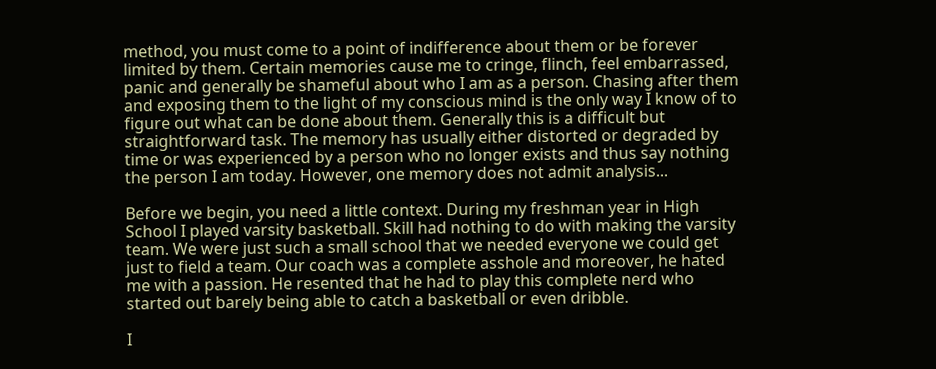method, you must come to a point of indifference about them or be forever limited by them. Certain memories cause me to cringe, flinch, feel embarrassed, panic and generally be shameful about who I am as a person. Chasing after them and exposing them to the light of my conscious mind is the only way I know of to figure out what can be done about them. Generally this is a difficult but straightforward task. The memory has usually either distorted or degraded by time or was experienced by a person who no longer exists and thus say nothing the person I am today. However, one memory does not admit analysis...

Before we begin, you need a little context. During my freshman year in High School I played varsity basketball. Skill had nothing to do with making the varsity team. We were just such a small school that we needed everyone we could get just to field a team. Our coach was a complete asshole and moreover, he hated me with a passion. He resented that he had to play this complete nerd who started out barely being able to catch a basketball or even dribble.

I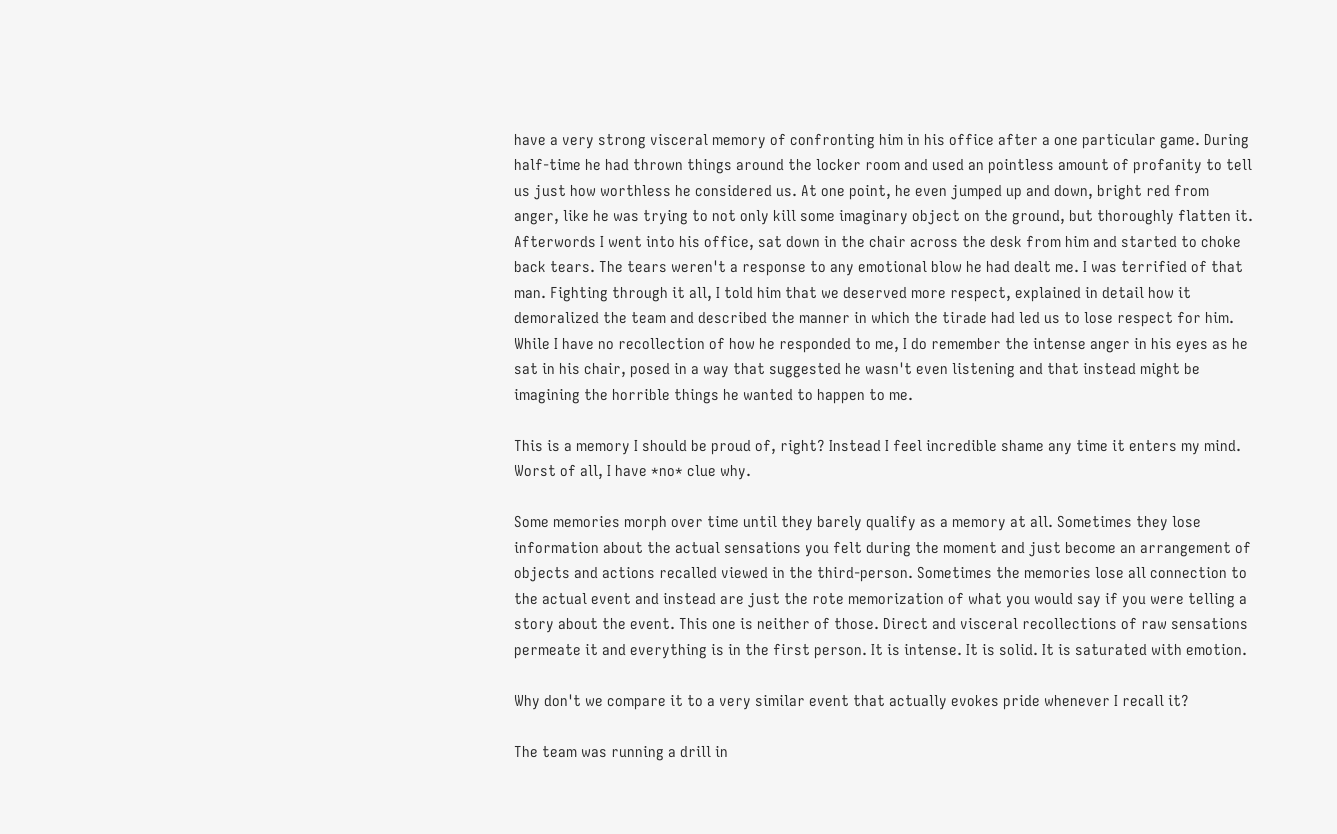have a very strong visceral memory of confronting him in his office after a one particular game. During half-time he had thrown things around the locker room and used an pointless amount of profanity to tell us just how worthless he considered us. At one point, he even jumped up and down, bright red from anger, like he was trying to not only kill some imaginary object on the ground, but thoroughly flatten it. Afterwords I went into his office, sat down in the chair across the desk from him and started to choke back tears. The tears weren't a response to any emotional blow he had dealt me. I was terrified of that man. Fighting through it all, I told him that we deserved more respect, explained in detail how it demoralized the team and described the manner in which the tirade had led us to lose respect for him. While I have no recollection of how he responded to me, I do remember the intense anger in his eyes as he sat in his chair, posed in a way that suggested he wasn't even listening and that instead might be imagining the horrible things he wanted to happen to me.

This is a memory I should be proud of, right? Instead I feel incredible shame any time it enters my mind. Worst of all, I have *no* clue why.

Some memories morph over time until they barely qualify as a memory at all. Sometimes they lose information about the actual sensations you felt during the moment and just become an arrangement of objects and actions recalled viewed in the third-person. Sometimes the memories lose all connection to the actual event and instead are just the rote memorization of what you would say if you were telling a story about the event. This one is neither of those. Direct and visceral recollections of raw sensations permeate it and everything is in the first person. It is intense. It is solid. It is saturated with emotion.

Why don't we compare it to a very similar event that actually evokes pride whenever I recall it?

The team was running a drill in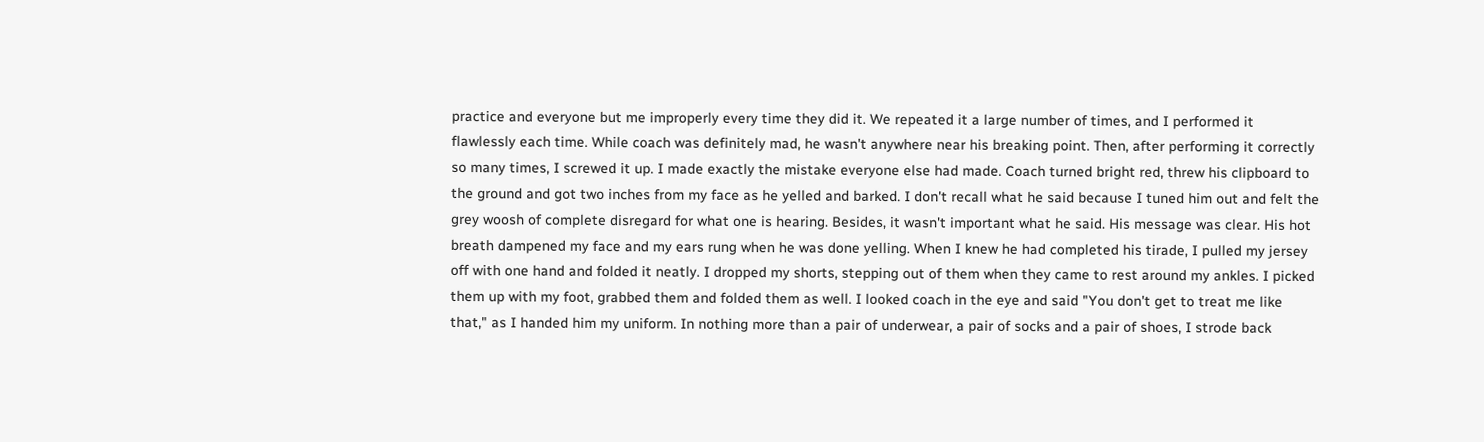practice and everyone but me improperly every time they did it. We repeated it a large number of times, and I performed it flawlessly each time. While coach was definitely mad, he wasn't anywhere near his breaking point. Then, after performing it correctly so many times, I screwed it up. I made exactly the mistake everyone else had made. Coach turned bright red, threw his clipboard to the ground and got two inches from my face as he yelled and barked. I don't recall what he said because I tuned him out and felt the grey woosh of complete disregard for what one is hearing. Besides, it wasn't important what he said. His message was clear. His hot breath dampened my face and my ears rung when he was done yelling. When I knew he had completed his tirade, I pulled my jersey off with one hand and folded it neatly. I dropped my shorts, stepping out of them when they came to rest around my ankles. I picked them up with my foot, grabbed them and folded them as well. I looked coach in the eye and said "You don't get to treat me like that," as I handed him my uniform. In nothing more than a pair of underwear, a pair of socks and a pair of shoes, I strode back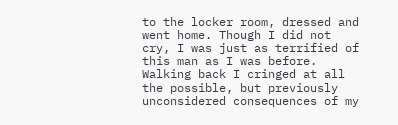to the locker room, dressed and went home. Though I did not cry, I was just as terrified of this man as I was before. Walking back I cringed at all the possible, but previously unconsidered consequences of my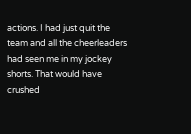actions. I had just quit the team and all the cheerleaders had seen me in my jockey shorts. That would have crushed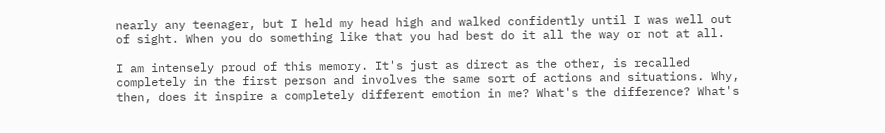nearly any teenager, but I held my head high and walked confidently until I was well out of sight. When you do something like that you had best do it all the way or not at all.

I am intensely proud of this memory. It's just as direct as the other, is recalled completely in the first person and involves the same sort of actions and situations. Why, then, does it inspire a completely different emotion in me? What's the difference? What's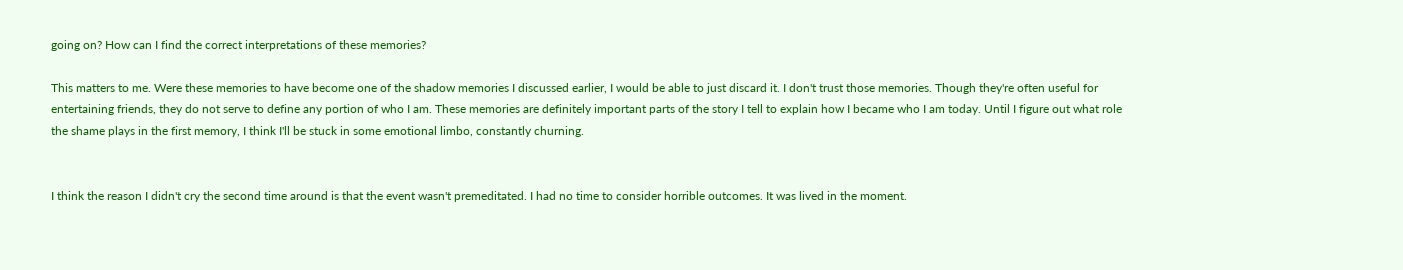going on? How can I find the correct interpretations of these memories?

This matters to me. Were these memories to have become one of the shadow memories I discussed earlier, I would be able to just discard it. I don't trust those memories. Though they're often useful for entertaining friends, they do not serve to define any portion of who I am. These memories are definitely important parts of the story I tell to explain how I became who I am today. Until I figure out what role the shame plays in the first memory, I think I'll be stuck in some emotional limbo, constantly churning.


I think the reason I didn't cry the second time around is that the event wasn't premeditated. I had no time to consider horrible outcomes. It was lived in the moment.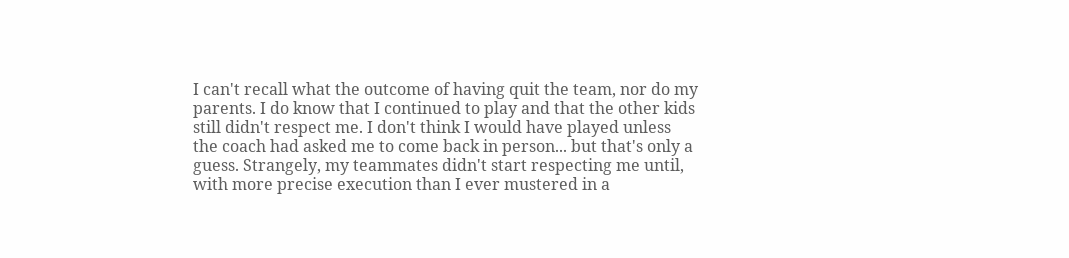I can't recall what the outcome of having quit the team, nor do my parents. I do know that I continued to play and that the other kids still didn't respect me. I don't think I would have played unless the coach had asked me to come back in person... but that's only a guess. Strangely, my teammates didn't start respecting me until, with more precise execution than I ever mustered in a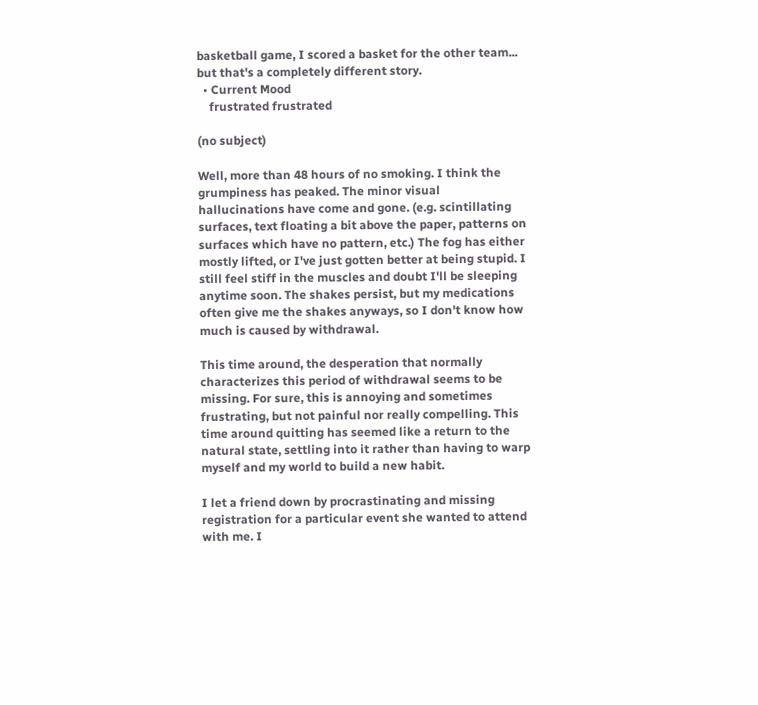basketball game, I scored a basket for the other team... but that's a completely different story.
  • Current Mood
    frustrated frustrated

(no subject)

Well, more than 48 hours of no smoking. I think the grumpiness has peaked. The minor visual hallucinations have come and gone. (e.g. scintillating surfaces, text floating a bit above the paper, patterns on surfaces which have no pattern, etc.) The fog has either mostly lifted, or I've just gotten better at being stupid. I still feel stiff in the muscles and doubt I'll be sleeping anytime soon. The shakes persist, but my medications often give me the shakes anyways, so I don't know how much is caused by withdrawal.

This time around, the desperation that normally characterizes this period of withdrawal seems to be missing. For sure, this is annoying and sometimes frustrating, but not painful nor really compelling. This time around quitting has seemed like a return to the natural state, settling into it rather than having to warp myself and my world to build a new habit.

I let a friend down by procrastinating and missing registration for a particular event she wanted to attend with me. I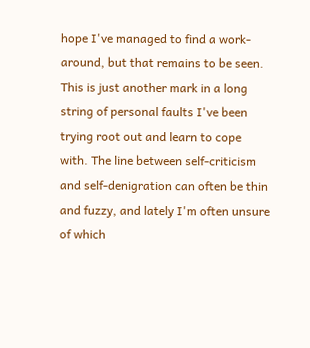hope I've managed to find a work-around, but that remains to be seen. This is just another mark in a long string of personal faults I've been trying root out and learn to cope with. The line between self-criticism and self-denigration can often be thin and fuzzy, and lately I'm often unsure of which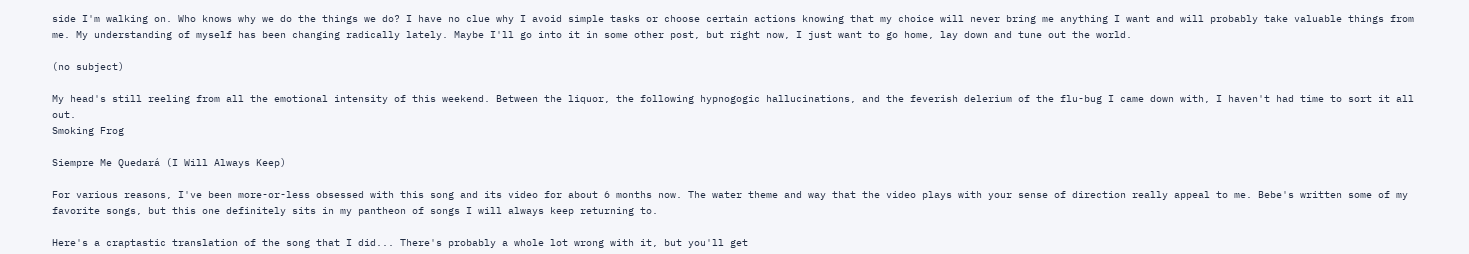side I'm walking on. Who knows why we do the things we do? I have no clue why I avoid simple tasks or choose certain actions knowing that my choice will never bring me anything I want and will probably take valuable things from me. My understanding of myself has been changing radically lately. Maybe I'll go into it in some other post, but right now, I just want to go home, lay down and tune out the world.

(no subject)

My head's still reeling from all the emotional intensity of this weekend. Between the liquor, the following hypnogogic hallucinations, and the feverish delerium of the flu-bug I came down with, I haven't had time to sort it all out.
Smoking Frog

Siempre Me Quedará (I Will Always Keep)

For various reasons, I've been more-or-less obsessed with this song and its video for about 6 months now. The water theme and way that the video plays with your sense of direction really appeal to me. Bebe's written some of my favorite songs, but this one definitely sits in my pantheon of songs I will always keep returning to.

Here's a craptastic translation of the song that I did... There's probably a whole lot wrong with it, but you'll get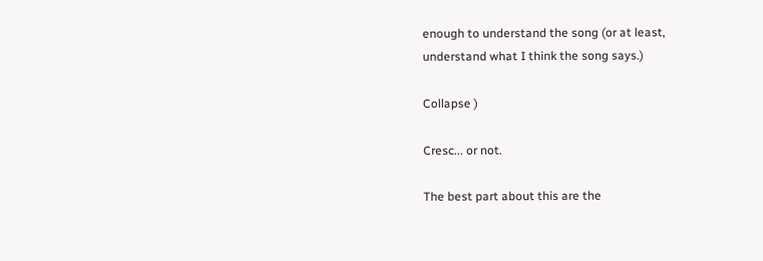enough to understand the song (or at least, understand what I think the song says.)

Collapse )

Cresc... or not.

The best part about this are the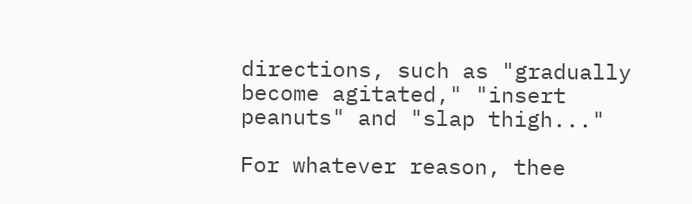directions, such as "gradually become agitated," "insert peanuts" and "slap thigh..."

For whatever reason, thee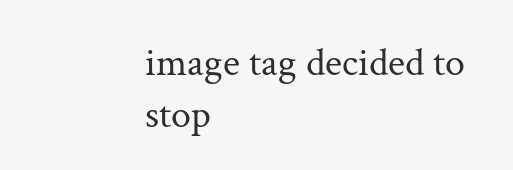image tag decided to stop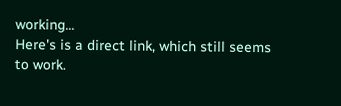working...
Here's is a direct link, which still seems to work.